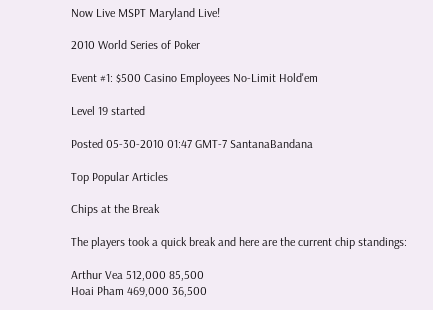Now Live MSPT Maryland Live!

2010 World Series of Poker

Event #1: $500 Casino Employees No-Limit Hold'em

Level 19 started

Posted 05-30-2010 01:47 GMT-7 SantanaBandana

Top Popular Articles

Chips at the Break

The players took a quick break and here are the current chip standings:

Arthur Vea 512,000 85,500
Hoai Pham 469,000 36,500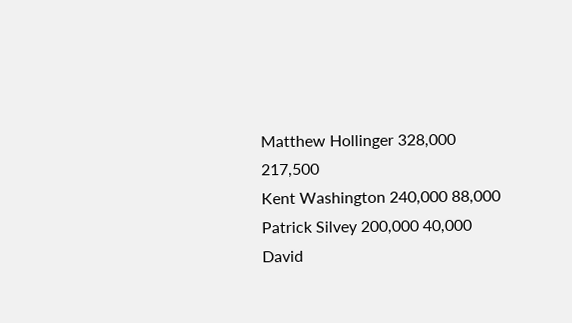Matthew Hollinger 328,000 217,500
Kent Washington 240,000 88,000
Patrick Silvey 200,000 40,000
David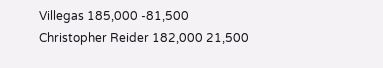Villegas 185,000 -81,500
Christopher Reider 182,000 21,500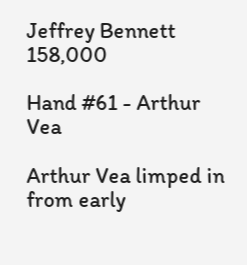Jeffrey Bennett 158,000

Hand #61 - Arthur Vea

Arthur Vea limped in from early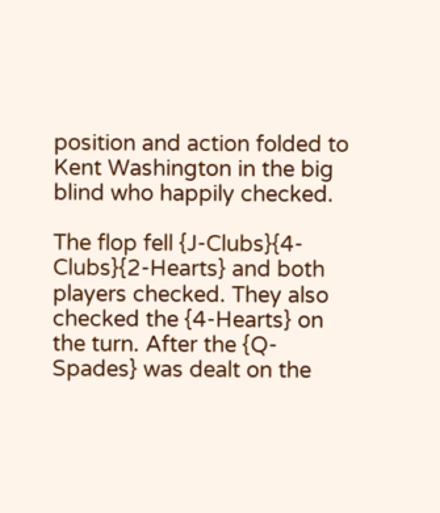position and action folded to Kent Washington in the big blind who happily checked.

The flop fell {J-Clubs}{4-Clubs}{2-Hearts} and both players checked. They also checked the {4-Hearts} on the turn. After the {Q-Spades} was dealt on the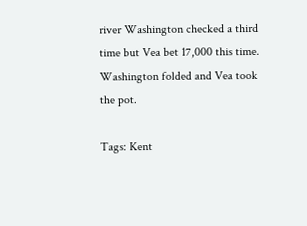river Washington checked a third time but Vea bet 17,000 this time. Washington folded and Vea took the pot.

Tags: Kent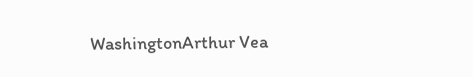WashingtonArthur Vea